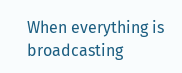When everything is broadcasting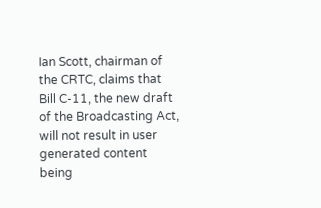Ian Scott, chairman of the CRTC, claims that Bill C-11, the new draft of the Broadcasting Act, will not result in user generated content being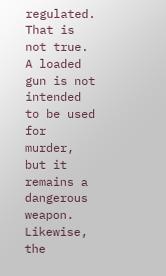regulated. That is not true.  A loaded gun is not intended to be used for murder, but it remains a dangerous weapon. Likewise, the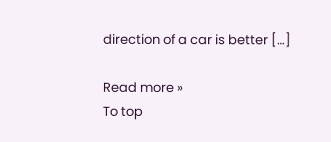direction of a car is better […]

Read more »
To top